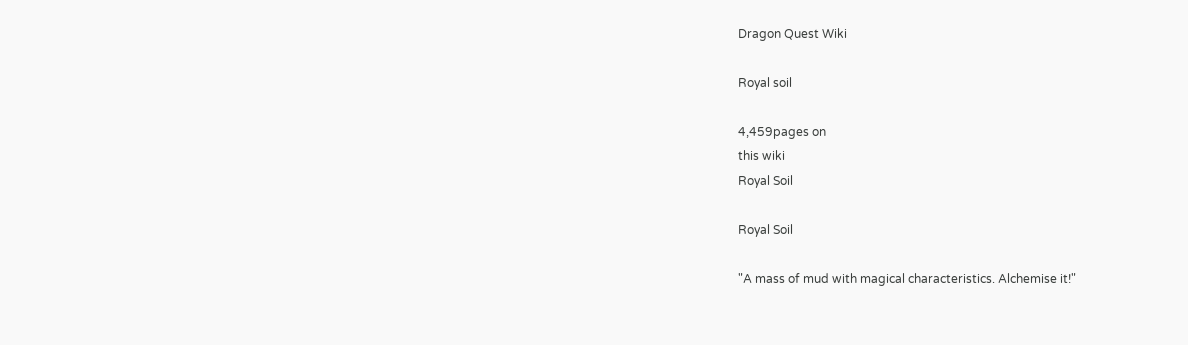Dragon Quest Wiki

Royal soil

4,459pages on
this wiki
Royal Soil

Royal Soil

"A mass of mud with magical characteristics. Alchemise it!"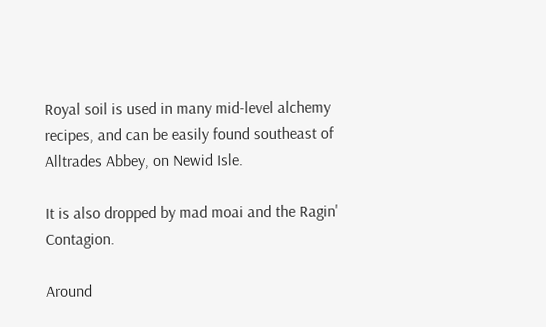Royal soil is used in many mid-level alchemy recipes, and can be easily found southeast of Alltrades Abbey, on Newid Isle.

It is also dropped by mad moai and the Ragin' Contagion.

Around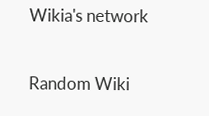Wikia's network

Random Wiki